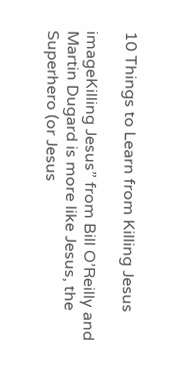10 Things to Learn from Killing Jesus

imageKilling Jesus” from Bill O’Reilly and Martin Dugard is more like Jesus, the Superhero (or Jesus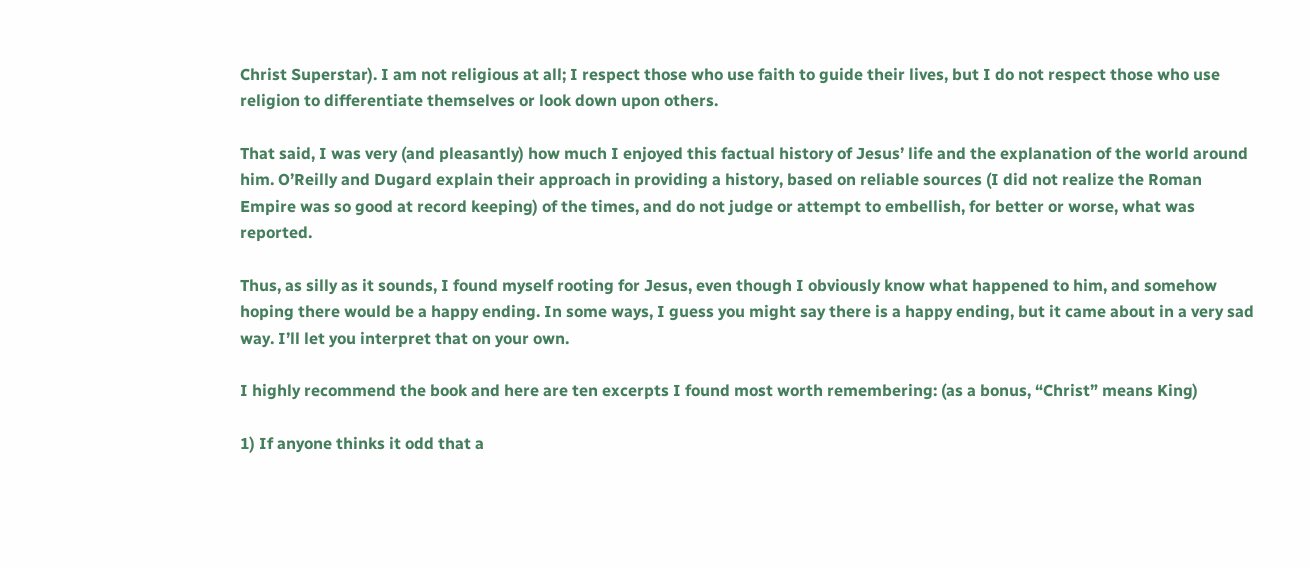Christ Superstar). I am not religious at all; I respect those who use faith to guide their lives, but I do not respect those who use religion to differentiate themselves or look down upon others.

That said, I was very (and pleasantly) how much I enjoyed this factual history of Jesus’ life and the explanation of the world around him. O’Reilly and Dugard explain their approach in providing a history, based on reliable sources (I did not realize the Roman Empire was so good at record keeping) of the times, and do not judge or attempt to embellish, for better or worse, what was reported.

Thus, as silly as it sounds, I found myself rooting for Jesus, even though I obviously know what happened to him, and somehow hoping there would be a happy ending. In some ways, I guess you might say there is a happy ending, but it came about in a very sad way. I’ll let you interpret that on your own.

I highly recommend the book and here are ten excerpts I found most worth remembering: (as a bonus, “Christ” means King)

1) If anyone thinks it odd that a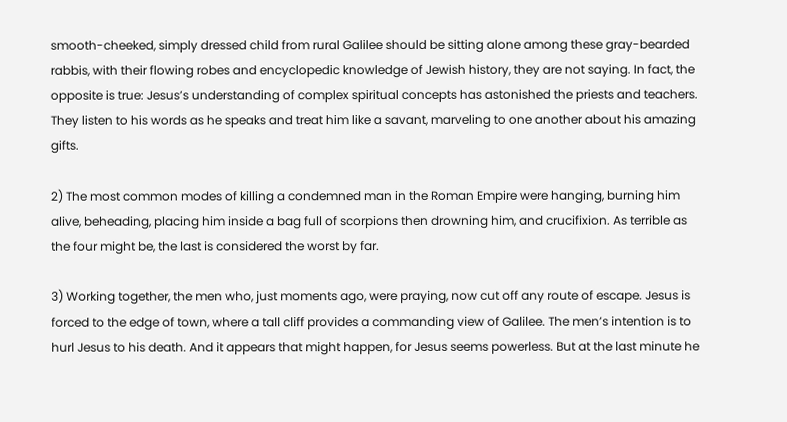smooth-cheeked, simply dressed child from rural Galilee should be sitting alone among these gray-bearded rabbis, with their flowing robes and encyclopedic knowledge of Jewish history, they are not saying. In fact, the opposite is true: Jesus’s understanding of complex spiritual concepts has astonished the priests and teachers. They listen to his words as he speaks and treat him like a savant, marveling to one another about his amazing gifts.

2) The most common modes of killing a condemned man in the Roman Empire were hanging, burning him alive, beheading, placing him inside a bag full of scorpions then drowning him, and crucifixion. As terrible as the four might be, the last is considered the worst by far.

3) Working together, the men who, just moments ago, were praying, now cut off any route of escape. Jesus is forced to the edge of town, where a tall cliff provides a commanding view of Galilee. The men’s intention is to hurl Jesus to his death. And it appears that might happen, for Jesus seems powerless. But at the last minute he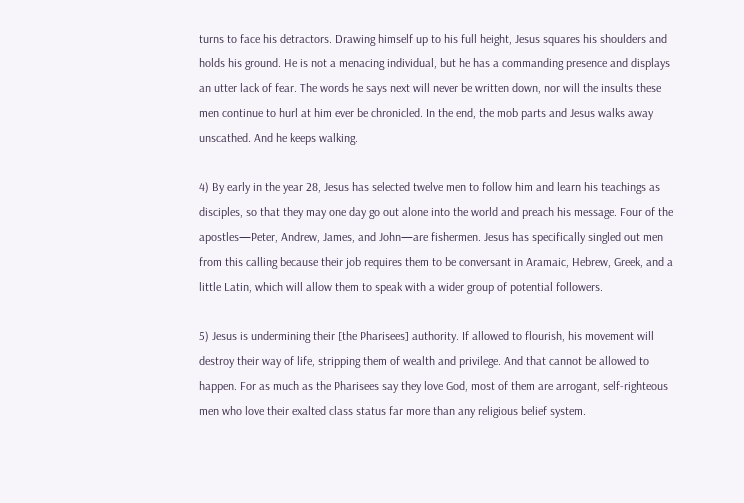turns to face his detractors. Drawing himself up to his full height, Jesus squares his shoulders and holds his ground. He is not a menacing individual, but he has a commanding presence and displays an utter lack of fear. The words he says next will never be written down, nor will the insults these men continue to hurl at him ever be chronicled. In the end, the mob parts and Jesus walks away unscathed. And he keeps walking.

4) By early in the year 28, Jesus has selected twelve men to follow him and learn his teachings as disciples, so that they may one day go out alone into the world and preach his message. Four of the apostles—Peter, Andrew, James, and John—are fishermen. Jesus has specifically singled out men from this calling because their job requires them to be conversant in Aramaic, Hebrew, Greek, and a little Latin, which will allow them to speak with a wider group of potential followers.

5) Jesus is undermining their [the Pharisees] authority. If allowed to flourish, his movement will destroy their way of life, stripping them of wealth and privilege. And that cannot be allowed to happen. For as much as the Pharisees say they love God, most of them are arrogant, self-righteous men who love their exalted class status far more than any religious belief system.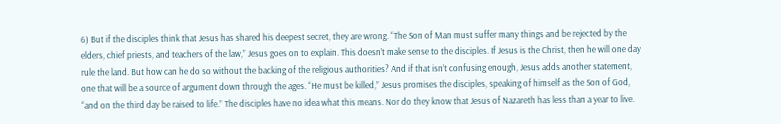6) But if the disciples think that Jesus has shared his deepest secret, they are wrong. “The Son of Man must suffer many things and be rejected by the elders, chief priests, and teachers of the law,” Jesus goes on to explain. This doesn’t make sense to the disciples. If Jesus is the Christ, then he will one day rule the land. But how can he do so without the backing of the religious authorities? And if that isn’t confusing enough, Jesus adds another statement, one that will be a source of argument down through the ages. “He must be killed,” Jesus promises the disciples, speaking of himself as the Son of God, “and on the third day be raised to life.” The disciples have no idea what this means. Nor do they know that Jesus of Nazareth has less than a year to live.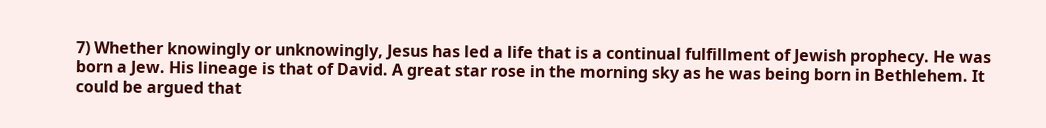7) Whether knowingly or unknowingly, Jesus has led a life that is a continual fulfillment of Jewish prophecy. He was born a Jew. His lineage is that of David. A great star rose in the morning sky as he was being born in Bethlehem. It could be argued that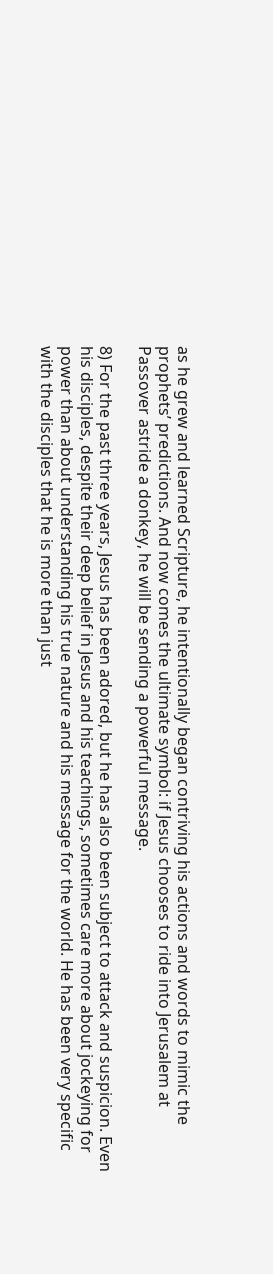as he grew and learned Scripture, he intentionally began contriving his actions and words to mimic the prophets’ predictions. And now comes the ultimate symbol: if Jesus chooses to ride into Jerusalem at Passover astride a donkey, he will be sending a powerful message.

8) For the past three years, Jesus has been adored, but he has also been subject to attack and suspicion. Even his disciples, despite their deep belief in Jesus and his teachings, sometimes care more about jockeying for power than about understanding his true nature and his message for the world. He has been very specific with the disciples that he is more than just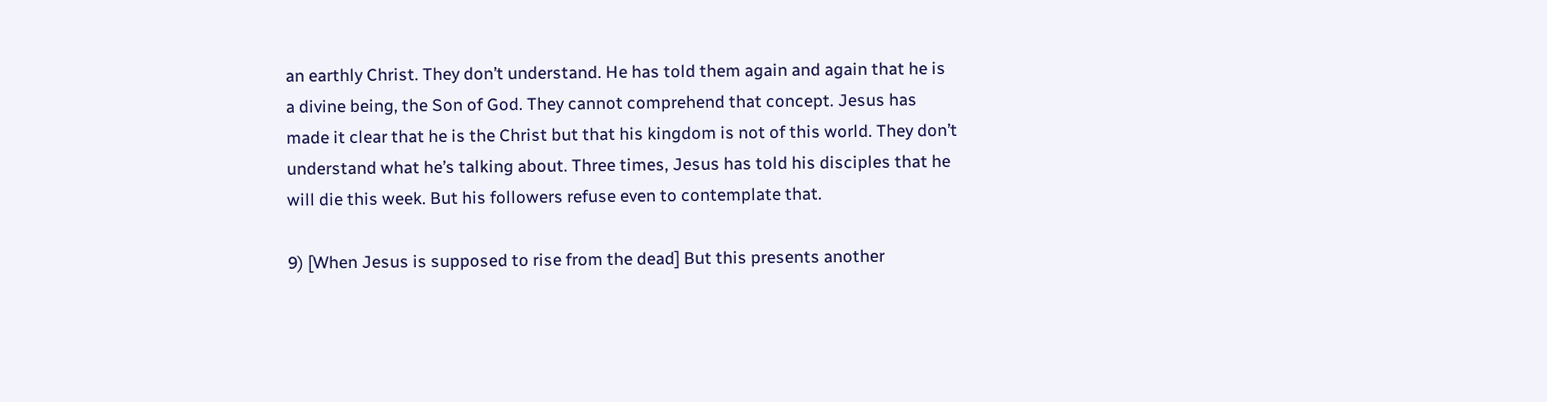an earthly Christ. They don’t understand. He has told them again and again that he is a divine being, the Son of God. They cannot comprehend that concept. Jesus has made it clear that he is the Christ but that his kingdom is not of this world. They don’t understand what he’s talking about. Three times, Jesus has told his disciples that he will die this week. But his followers refuse even to contemplate that.

9) [When Jesus is supposed to rise from the dead] But this presents another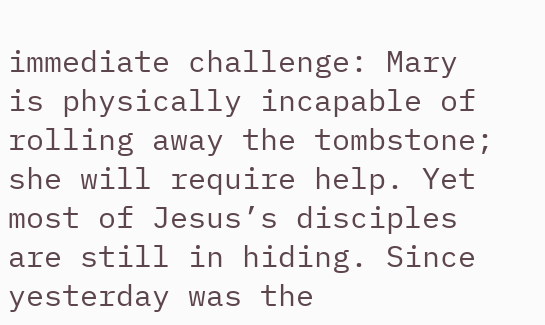immediate challenge: Mary is physically incapable of rolling away the tombstone; she will require help. Yet most of Jesus’s disciples are still in hiding. Since yesterday was the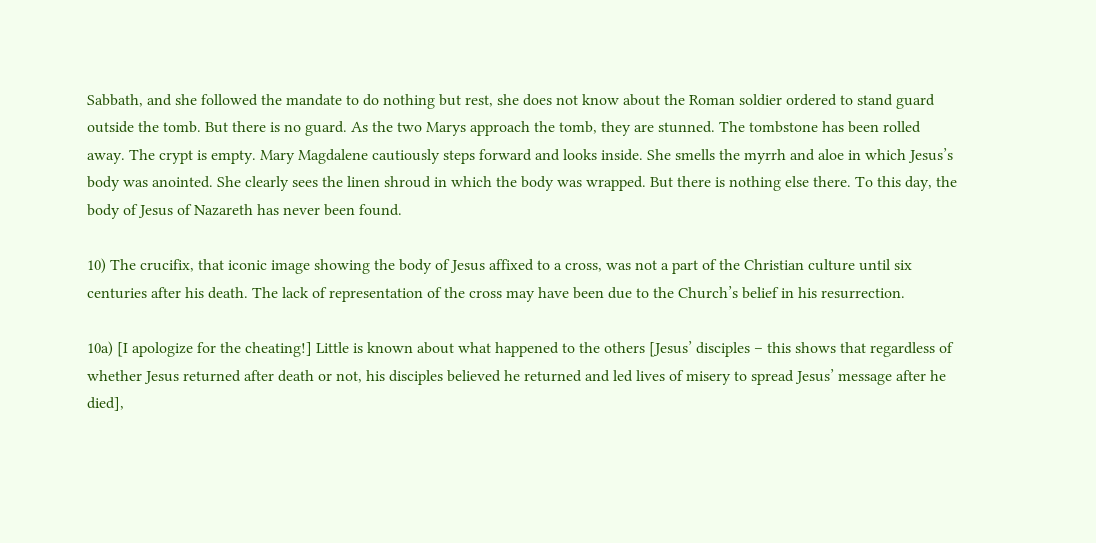Sabbath, and she followed the mandate to do nothing but rest, she does not know about the Roman soldier ordered to stand guard outside the tomb. But there is no guard. As the two Marys approach the tomb, they are stunned. The tombstone has been rolled away. The crypt is empty. Mary Magdalene cautiously steps forward and looks inside. She smells the myrrh and aloe in which Jesus’s body was anointed. She clearly sees the linen shroud in which the body was wrapped. But there is nothing else there. To this day, the body of Jesus of Nazareth has never been found.

10) The crucifix, that iconic image showing the body of Jesus affixed to a cross, was not a part of the Christian culture until six centuries after his death. The lack of representation of the cross may have been due to the Church’s belief in his resurrection.

10a) [I apologize for the cheating!] Little is known about what happened to the others [Jesus’ disciples – this shows that regardless of whether Jesus returned after death or not, his disciples believed he returned and led lives of misery to spread Jesus’ message after he died],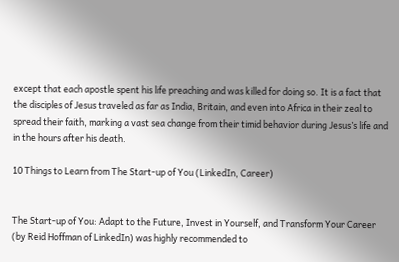except that each apostle spent his life preaching and was killed for doing so. It is a fact that the disciples of Jesus traveled as far as India, Britain, and even into Africa in their zeal to spread their faith, marking a vast sea change from their timid behavior during Jesus’s life and in the hours after his death.

10 Things to Learn from The Start-up of You (LinkedIn, Career)


The Start-up of You: Adapt to the Future, Invest in Yourself, and Transform Your Career (by Reid Hoffman of LinkedIn) was highly recommended to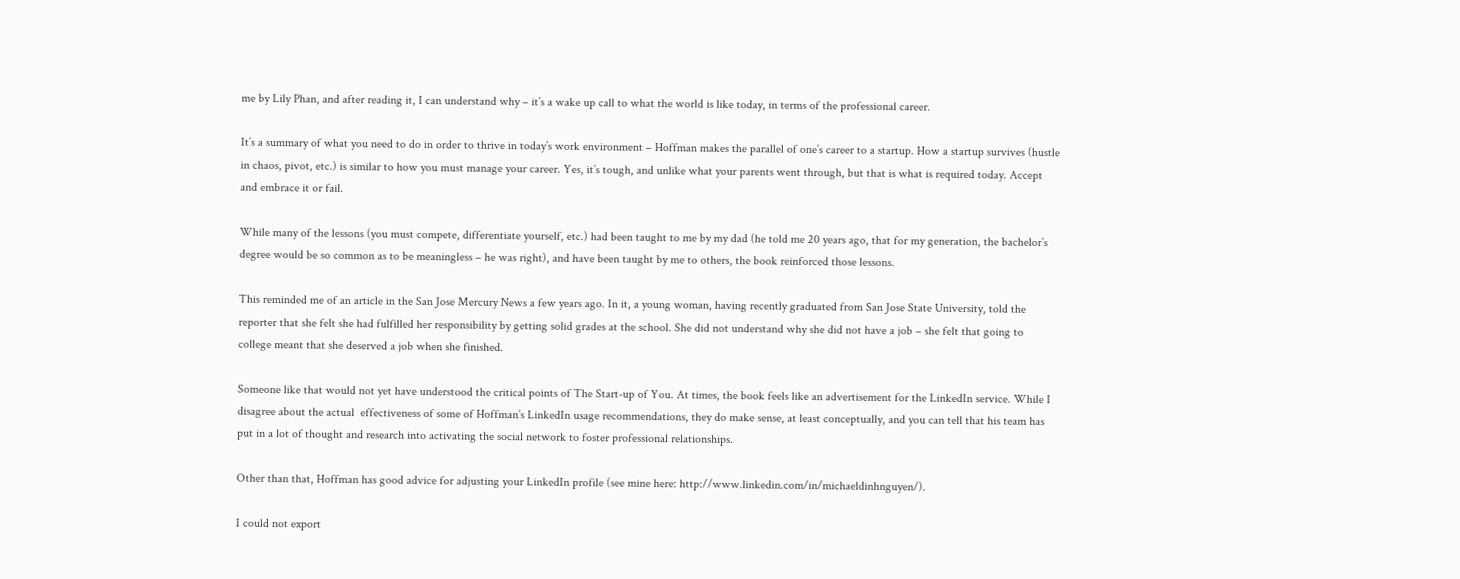me by Lily Phan, and after reading it, I can understand why – it’s a wake up call to what the world is like today, in terms of the professional career.

It’s a summary of what you need to do in order to thrive in today’s work environment – Hoffman makes the parallel of one’s career to a startup. How a startup survives (hustle in chaos, pivot, etc.) is similar to how you must manage your career. Yes, it’s tough, and unlike what your parents went through, but that is what is required today. Accept and embrace it or fail.

While many of the lessons (you must compete, differentiate yourself, etc.) had been taught to me by my dad (he told me 20 years ago, that for my generation, the bachelor’s degree would be so common as to be meaningless – he was right), and have been taught by me to others, the book reinforced those lessons.

This reminded me of an article in the San Jose Mercury News a few years ago. In it, a young woman, having recently graduated from San Jose State University, told the reporter that she felt she had fulfilled her responsibility by getting solid grades at the school. She did not understand why she did not have a job – she felt that going to college meant that she deserved a job when she finished.

Someone like that would not yet have understood the critical points of The Start-up of You. At times, the book feels like an advertisement for the LinkedIn service. While I disagree about the actual  effectiveness of some of Hoffman’s LinkedIn usage recommendations, they do make sense, at least conceptually, and you can tell that his team has put in a lot of thought and research into activating the social network to foster professional relationships.

Other than that, Hoffman has good advice for adjusting your LinkedIn profile (see mine here: http://www.linkedin.com/in/michaeldinhnguyen/).

I could not export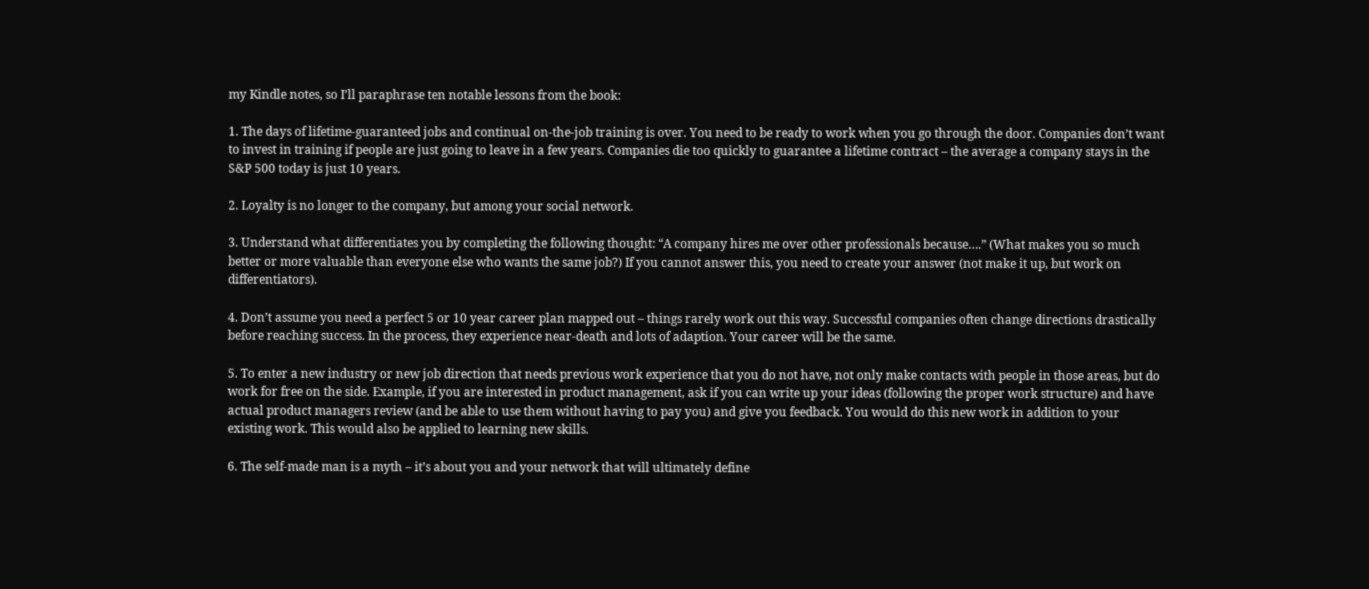my Kindle notes, so I’ll paraphrase ten notable lessons from the book:

1. The days of lifetime-guaranteed jobs and continual on-the-job training is over. You need to be ready to work when you go through the door. Companies don’t want to invest in training if people are just going to leave in a few years. Companies die too quickly to guarantee a lifetime contract – the average a company stays in the S&P 500 today is just 10 years.

2. Loyalty is no longer to the company, but among your social network.

3. Understand what differentiates you by completing the following thought: “A company hires me over other professionals because….” (What makes you so much better or more valuable than everyone else who wants the same job?) If you cannot answer this, you need to create your answer (not make it up, but work on differentiators).

4. Don’t assume you need a perfect 5 or 10 year career plan mapped out – things rarely work out this way. Successful companies often change directions drastically before reaching success. In the process, they experience near-death and lots of adaption. Your career will be the same.

5. To enter a new industry or new job direction that needs previous work experience that you do not have, not only make contacts with people in those areas, but do work for free on the side. Example, if you are interested in product management, ask if you can write up your ideas (following the proper work structure) and have actual product managers review (and be able to use them without having to pay you) and give you feedback. You would do this new work in addition to your existing work. This would also be applied to learning new skills.

6. The self-made man is a myth – it’s about you and your network that will ultimately define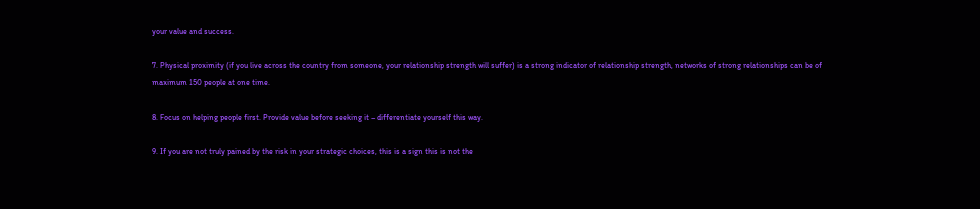your value and success.

7. Physical proximity (if you live across the country from someone, your relationship strength will suffer) is a strong indicator of relationship strength, networks of strong relationships can be of maximum 150 people at one time.

8. Focus on helping people first. Provide value before seeking it – differentiate yourself this way.

9. If you are not truly pained by the risk in your strategic choices, this is a sign this is not the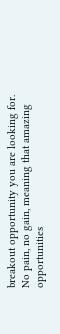breakout opportunity you are looking for. No pain, no gain, meaning that amazing opportunities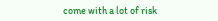come with a lot of risk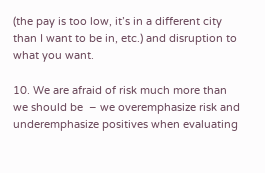(the pay is too low, it’s in a different city than I want to be in, etc.) and disruption to what you want.

10. We are afraid of risk much more than we should be  – we overemphasize risk and underemphasize positives when evaluating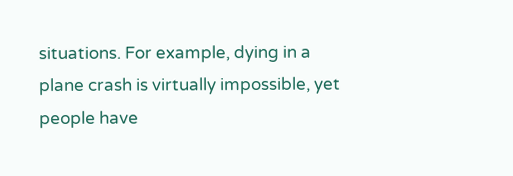situations. For example, dying in a plane crash is virtually impossible, yet people have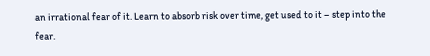an irrational fear of it. Learn to absorb risk over time, get used to it – step into the fear.